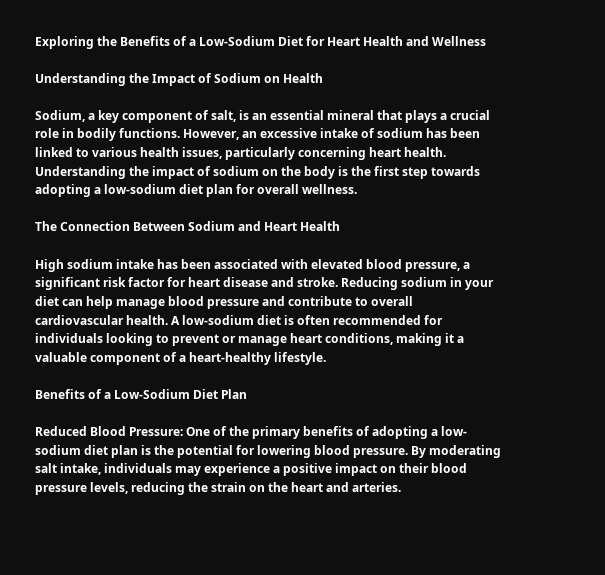Exploring the Benefits of a Low-Sodium Diet for Heart Health and Wellness

Understanding the Impact of Sodium on Health

Sodium, a key component of salt, is an essential mineral that plays a crucial role in bodily functions. However, an excessive intake of sodium has been linked to various health issues, particularly concerning heart health. Understanding the impact of sodium on the body is the first step towards adopting a low-sodium diet plan for overall wellness.

The Connection Between Sodium and Heart Health

High sodium intake has been associated with elevated blood pressure, a significant risk factor for heart disease and stroke. Reducing sodium in your diet can help manage blood pressure and contribute to overall cardiovascular health. A low-sodium diet is often recommended for individuals looking to prevent or manage heart conditions, making it a valuable component of a heart-healthy lifestyle.

Benefits of a Low-Sodium Diet Plan

Reduced Blood Pressure: One of the primary benefits of adopting a low-sodium diet plan is the potential for lowering blood pressure. By moderating salt intake, individuals may experience a positive impact on their blood pressure levels, reducing the strain on the heart and arteries.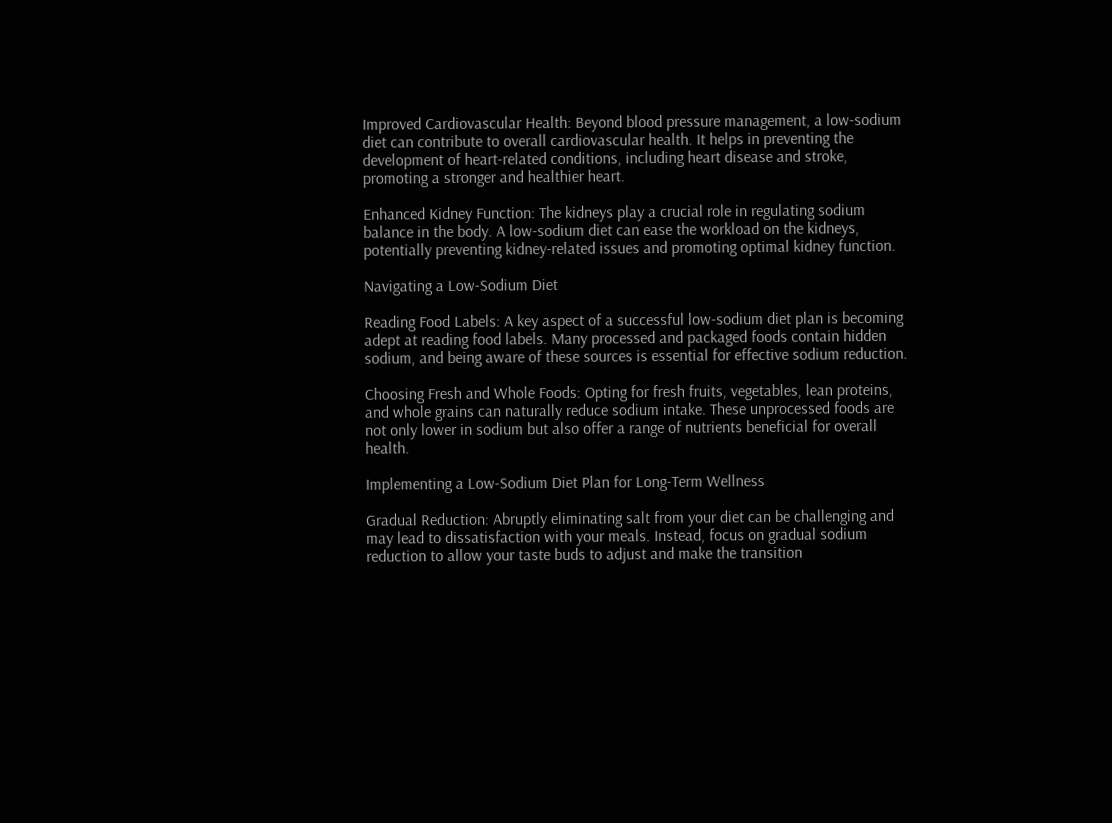Improved Cardiovascular Health: Beyond blood pressure management, a low-sodium diet can contribute to overall cardiovascular health. It helps in preventing the development of heart-related conditions, including heart disease and stroke, promoting a stronger and healthier heart.

Enhanced Kidney Function: The kidneys play a crucial role in regulating sodium balance in the body. A low-sodium diet can ease the workload on the kidneys, potentially preventing kidney-related issues and promoting optimal kidney function.

Navigating a Low-Sodium Diet

Reading Food Labels: A key aspect of a successful low-sodium diet plan is becoming adept at reading food labels. Many processed and packaged foods contain hidden sodium, and being aware of these sources is essential for effective sodium reduction.

Choosing Fresh and Whole Foods: Opting for fresh fruits, vegetables, lean proteins, and whole grains can naturally reduce sodium intake. These unprocessed foods are not only lower in sodium but also offer a range of nutrients beneficial for overall health.

Implementing a Low-Sodium Diet Plan for Long-Term Wellness

Gradual Reduction: Abruptly eliminating salt from your diet can be challenging and may lead to dissatisfaction with your meals. Instead, focus on gradual sodium reduction to allow your taste buds to adjust and make the transition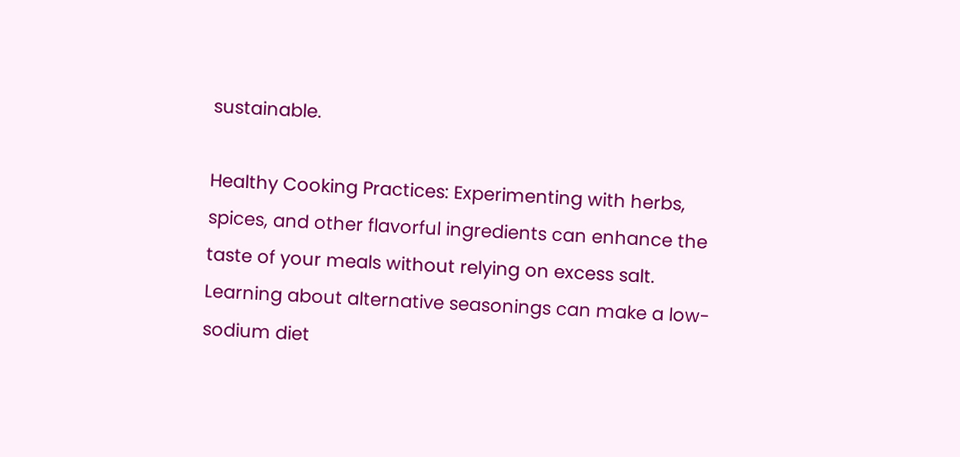sustainable.

Healthy Cooking Practices: Experimenting with herbs, spices, and other flavorful ingredients can enhance the taste of your meals without relying on excess salt. Learning about alternative seasonings can make a low-sodium diet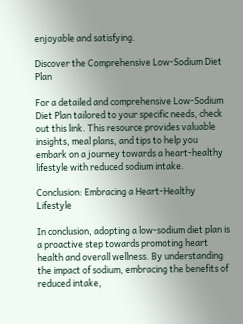enjoyable and satisfying.

Discover the Comprehensive Low-Sodium Diet Plan

For a detailed and comprehensive Low-Sodium Diet Plan tailored to your specific needs, check out this link. This resource provides valuable insights, meal plans, and tips to help you embark on a journey towards a heart-healthy lifestyle with reduced sodium intake.

Conclusion: Embracing a Heart-Healthy Lifestyle

In conclusion, adopting a low-sodium diet plan is a proactive step towards promoting heart health and overall wellness. By understanding the impact of sodium, embracing the benefits of reduced intake,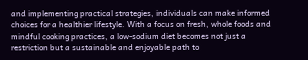and implementing practical strategies, individuals can make informed choices for a healthier lifestyle. With a focus on fresh, whole foods and mindful cooking practices, a low-sodium diet becomes not just a restriction but a sustainable and enjoyable path to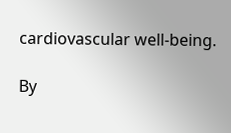cardiovascular well-being.

By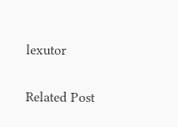lexutor

Related Post